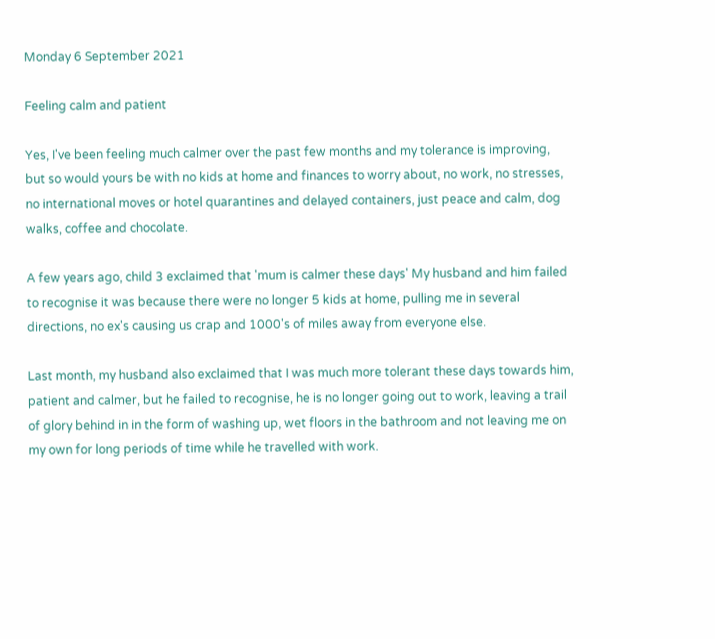Monday 6 September 2021

Feeling calm and patient

Yes, I've been feeling much calmer over the past few months and my tolerance is improving, but so would yours be with no kids at home and finances to worry about, no work, no stresses, no international moves or hotel quarantines and delayed containers, just peace and calm, dog walks, coffee and chocolate.

A few years ago, child 3 exclaimed that 'mum is calmer these days' My husband and him failed to recognise it was because there were no longer 5 kids at home, pulling me in several directions, no ex's causing us crap and 1000's of miles away from everyone else.

Last month, my husband also exclaimed that I was much more tolerant these days towards him, patient and calmer, but he failed to recognise, he is no longer going out to work, leaving a trail of glory behind in in the form of washing up, wet floors in the bathroom and not leaving me on my own for long periods of time while he travelled with work.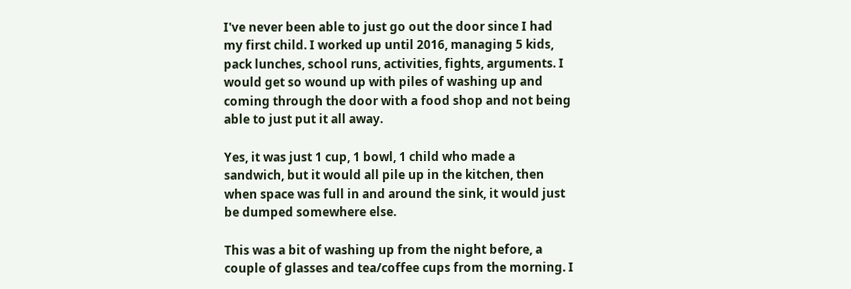I've never been able to just go out the door since I had my first child. I worked up until 2016, managing 5 kids, pack lunches, school runs, activities, fights, arguments. I would get so wound up with piles of washing up and coming through the door with a food shop and not being able to just put it all away.

Yes, it was just 1 cup, 1 bowl, 1 child who made a sandwich, but it would all pile up in the kitchen, then when space was full in and around the sink, it would just be dumped somewhere else.

This was a bit of washing up from the night before, a couple of glasses and tea/coffee cups from the morning. I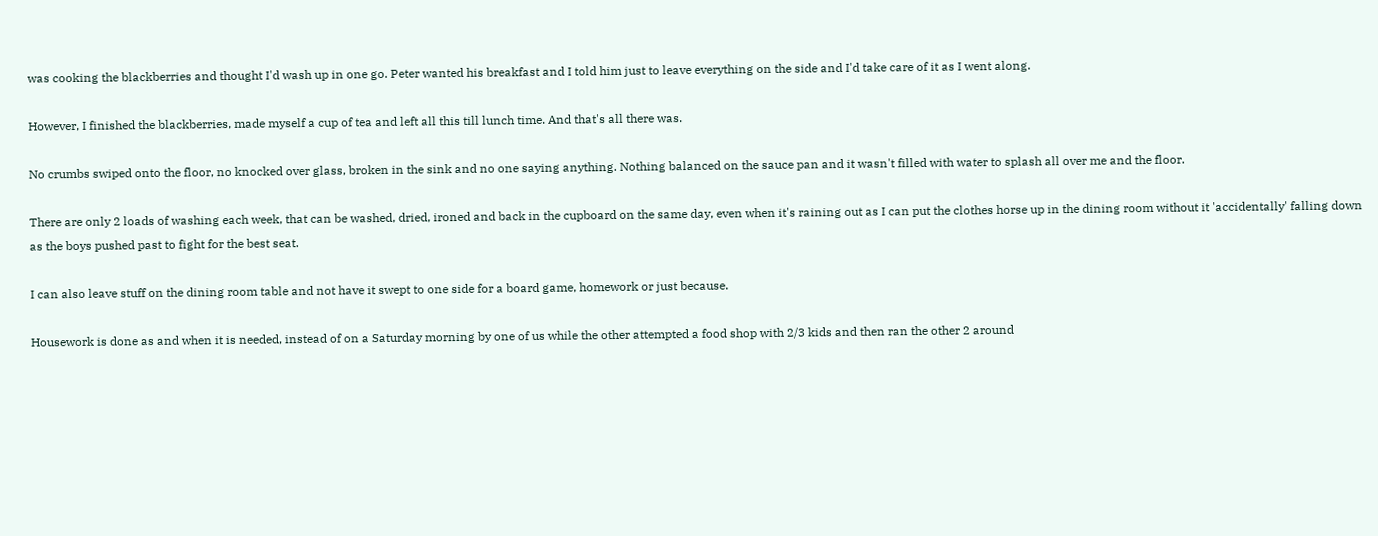was cooking the blackberries and thought I'd wash up in one go. Peter wanted his breakfast and I told him just to leave everything on the side and I'd take care of it as I went along.

However, I finished the blackberries, made myself a cup of tea and left all this till lunch time. And that's all there was.

No crumbs swiped onto the floor, no knocked over glass, broken in the sink and no one saying anything. Nothing balanced on the sauce pan and it wasn't filled with water to splash all over me and the floor.

There are only 2 loads of washing each week, that can be washed, dried, ironed and back in the cupboard on the same day, even when it's raining out as I can put the clothes horse up in the dining room without it 'accidentally' falling down as the boys pushed past to fight for the best seat.

I can also leave stuff on the dining room table and not have it swept to one side for a board game, homework or just because.

Housework is done as and when it is needed, instead of on a Saturday morning by one of us while the other attempted a food shop with 2/3 kids and then ran the other 2 around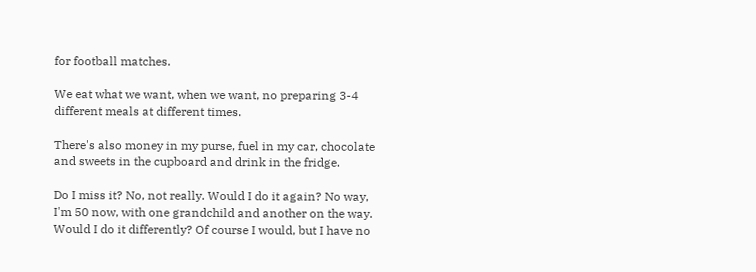for football matches.

We eat what we want, when we want, no preparing 3-4 different meals at different times.

There's also money in my purse, fuel in my car, chocolate and sweets in the cupboard and drink in the fridge.

Do I miss it? No, not really. Would I do it again? No way, I'm 50 now, with one grandchild and another on the way. Would I do it differently? Of course I would, but I have no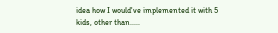idea how I would've implemented it with 5 kids, other than.....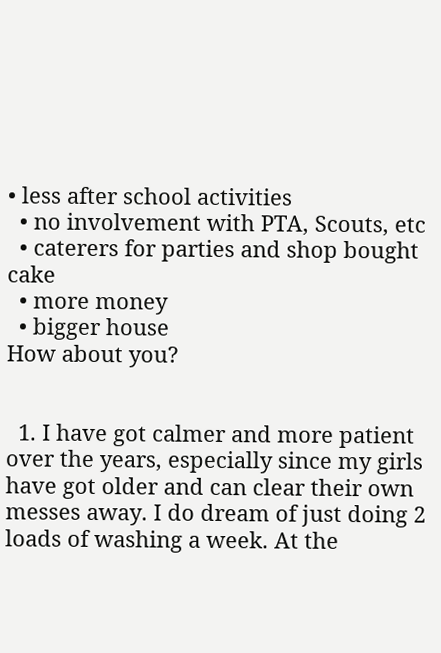• less after school activities
  • no involvement with PTA, Scouts, etc
  • caterers for parties and shop bought cake
  • more money
  • bigger house
How about you?


  1. I have got calmer and more patient over the years, especially since my girls have got older and can clear their own messes away. I do dream of just doing 2 loads of washing a week. At the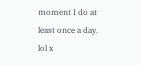moment I do at least once a day. lol x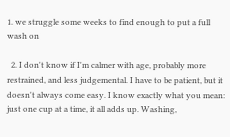1. we struggle some weeks to find enough to put a full wash on

  2. I don't know if I'm calmer with age, probably more restrained, and less judgemental. I have to be patient, but it doesn't always come easy. I know exactly what you mean: just one cup at a time, it all adds up. Washing,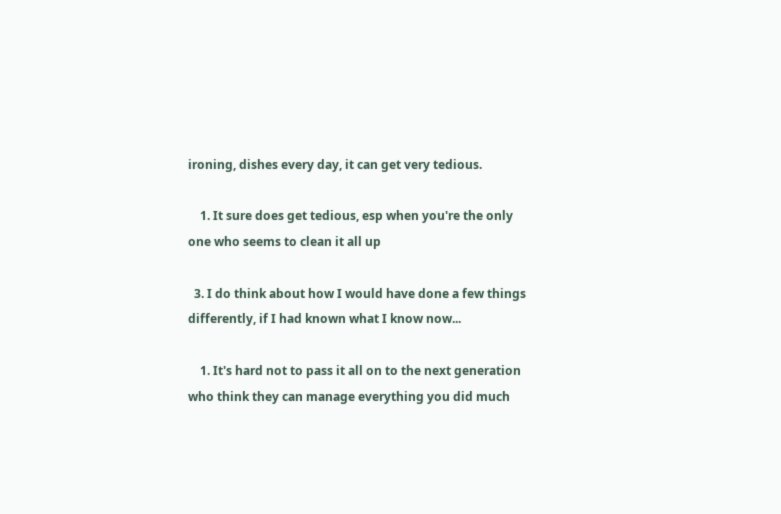ironing, dishes every day, it can get very tedious.

    1. It sure does get tedious, esp when you're the only one who seems to clean it all up

  3. I do think about how I would have done a few things differently, if I had known what I know now...

    1. It's hard not to pass it all on to the next generation who think they can manage everything you did much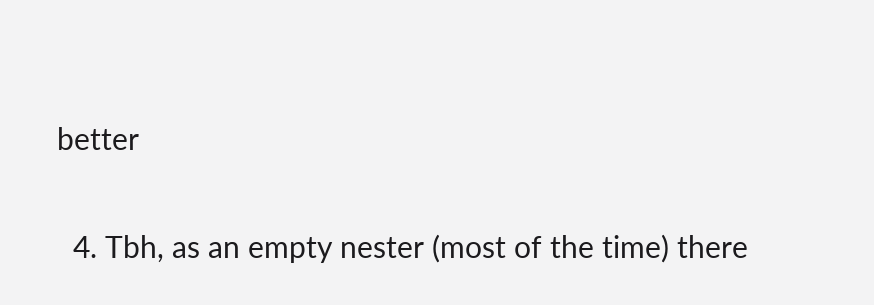better

  4. Tbh, as an empty nester (most of the time) there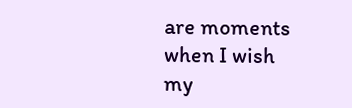are moments when I wish my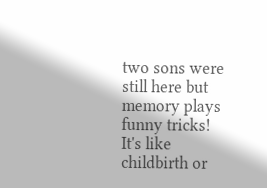two sons were still here but memory plays funny tricks! It's like childbirth or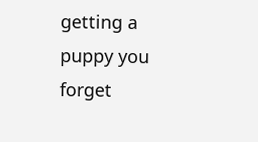getting a puppy you forget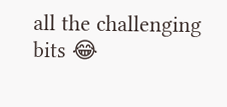all the challenging bits 😂